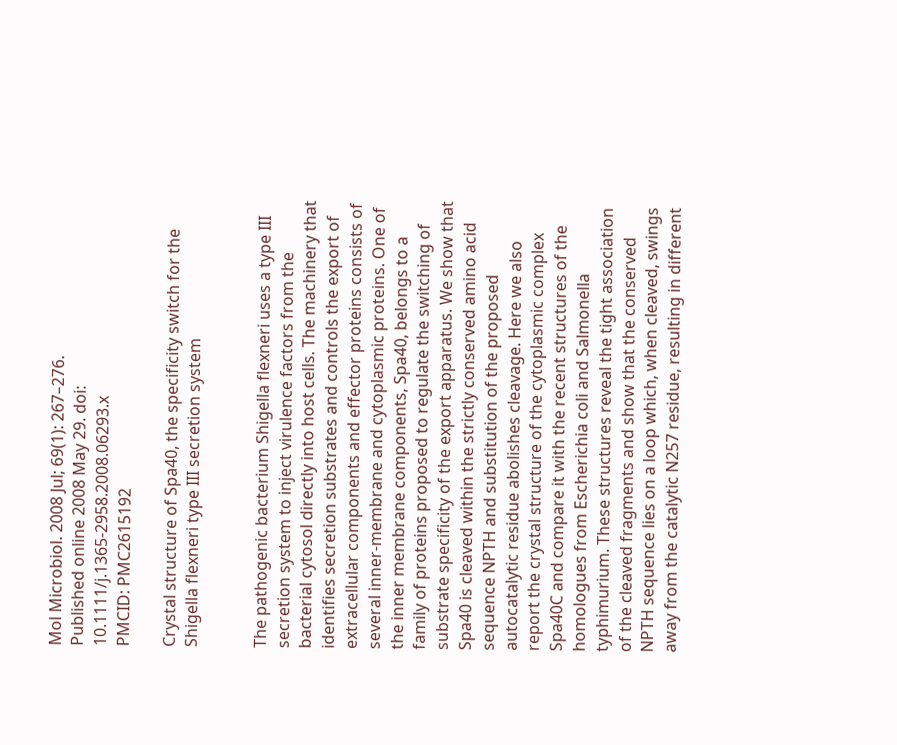Mol Microbiol. 2008 Jul; 69(1): 267–276.
Published online 2008 May 29. doi:  10.1111/j.1365-2958.2008.06293.x
PMCID: PMC2615192

Crystal structure of Spa40, the specificity switch for the Shigella flexneri type III secretion system


The pathogenic bacterium Shigella flexneri uses a type III secretion system to inject virulence factors from the bacterial cytosol directly into host cells. The machinery that identifies secretion substrates and controls the export of extracellular components and effector proteins consists of several inner-membrane and cytoplasmic proteins. One of the inner membrane components, Spa40, belongs to a family of proteins proposed to regulate the switching of substrate specificity of the export apparatus. We show that Spa40 is cleaved within the strictly conserved amino acid sequence NPTH and substitution of the proposed autocatalytic residue abolishes cleavage. Here we also report the crystal structure of the cytoplasmic complex Spa40C and compare it with the recent structures of the homologues from Escherichia coli and Salmonella typhimurium. These structures reveal the tight association of the cleaved fragments and show that the conserved NPTH sequence lies on a loop which, when cleaved, swings away from the catalytic N257 residue, resulting in different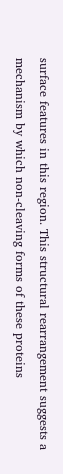surface features in this region. This structural rearrangement suggests a mechanism by which non-cleaving forms of these proteins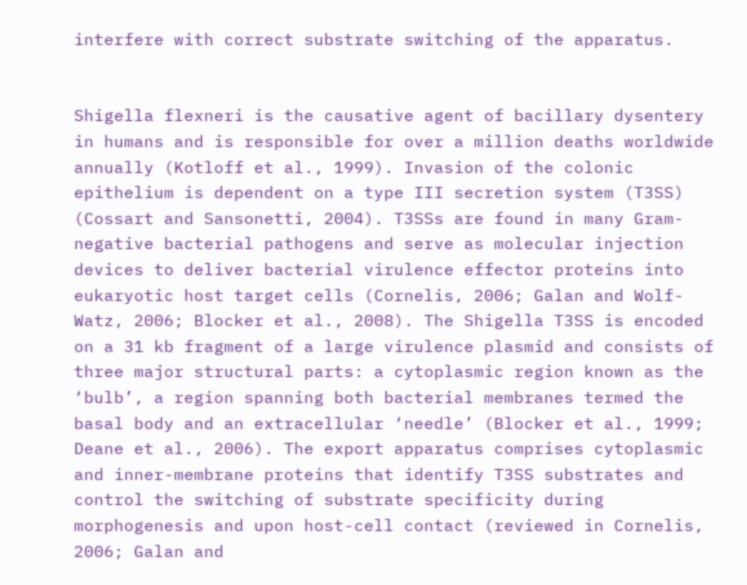interfere with correct substrate switching of the apparatus.


Shigella flexneri is the causative agent of bacillary dysentery in humans and is responsible for over a million deaths worldwide annually (Kotloff et al., 1999). Invasion of the colonic epithelium is dependent on a type III secretion system (T3SS) (Cossart and Sansonetti, 2004). T3SSs are found in many Gram-negative bacterial pathogens and serve as molecular injection devices to deliver bacterial virulence effector proteins into eukaryotic host target cells (Cornelis, 2006; Galan and Wolf-Watz, 2006; Blocker et al., 2008). The Shigella T3SS is encoded on a 31 kb fragment of a large virulence plasmid and consists of three major structural parts: a cytoplasmic region known as the ‘bulb’, a region spanning both bacterial membranes termed the basal body and an extracellular ‘needle’ (Blocker et al., 1999; Deane et al., 2006). The export apparatus comprises cytoplasmic and inner-membrane proteins that identify T3SS substrates and control the switching of substrate specificity during morphogenesis and upon host-cell contact (reviewed in Cornelis, 2006; Galan and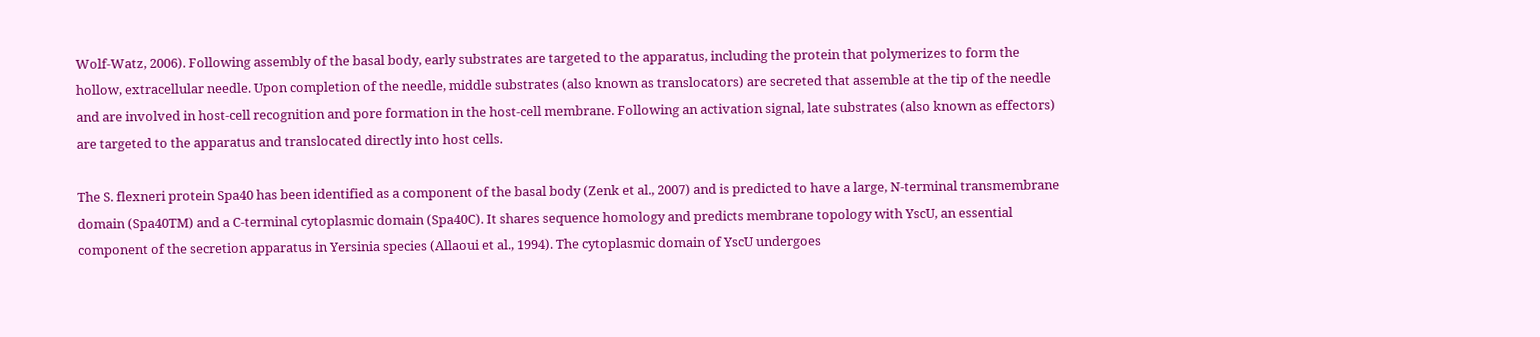Wolf-Watz, 2006). Following assembly of the basal body, early substrates are targeted to the apparatus, including the protein that polymerizes to form the hollow, extracellular needle. Upon completion of the needle, middle substrates (also known as translocators) are secreted that assemble at the tip of the needle and are involved in host-cell recognition and pore formation in the host-cell membrane. Following an activation signal, late substrates (also known as effectors) are targeted to the apparatus and translocated directly into host cells.

The S. flexneri protein Spa40 has been identified as a component of the basal body (Zenk et al., 2007) and is predicted to have a large, N-terminal transmembrane domain (Spa40TM) and a C-terminal cytoplasmic domain (Spa40C). It shares sequence homology and predicts membrane topology with YscU, an essential component of the secretion apparatus in Yersinia species (Allaoui et al., 1994). The cytoplasmic domain of YscU undergoes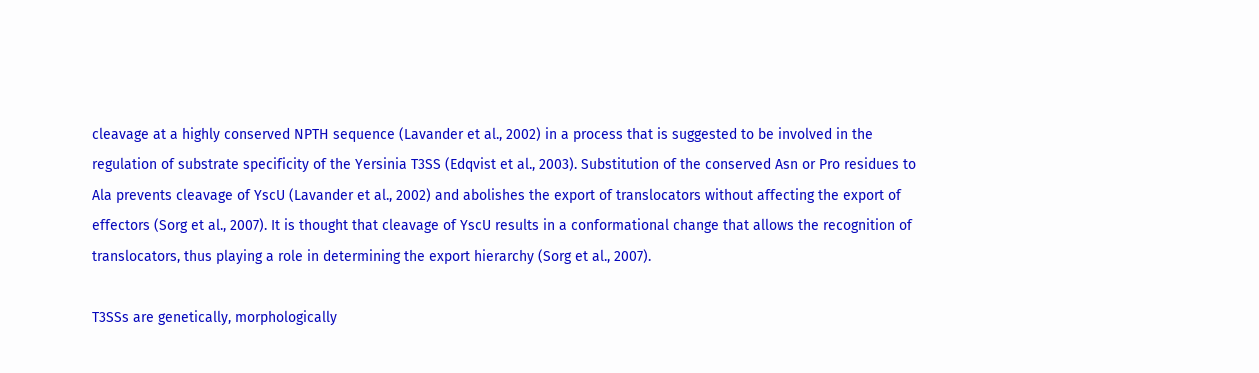cleavage at a highly conserved NPTH sequence (Lavander et al., 2002) in a process that is suggested to be involved in the regulation of substrate specificity of the Yersinia T3SS (Edqvist et al., 2003). Substitution of the conserved Asn or Pro residues to Ala prevents cleavage of YscU (Lavander et al., 2002) and abolishes the export of translocators without affecting the export of effectors (Sorg et al., 2007). It is thought that cleavage of YscU results in a conformational change that allows the recognition of translocators, thus playing a role in determining the export hierarchy (Sorg et al., 2007).

T3SSs are genetically, morphologically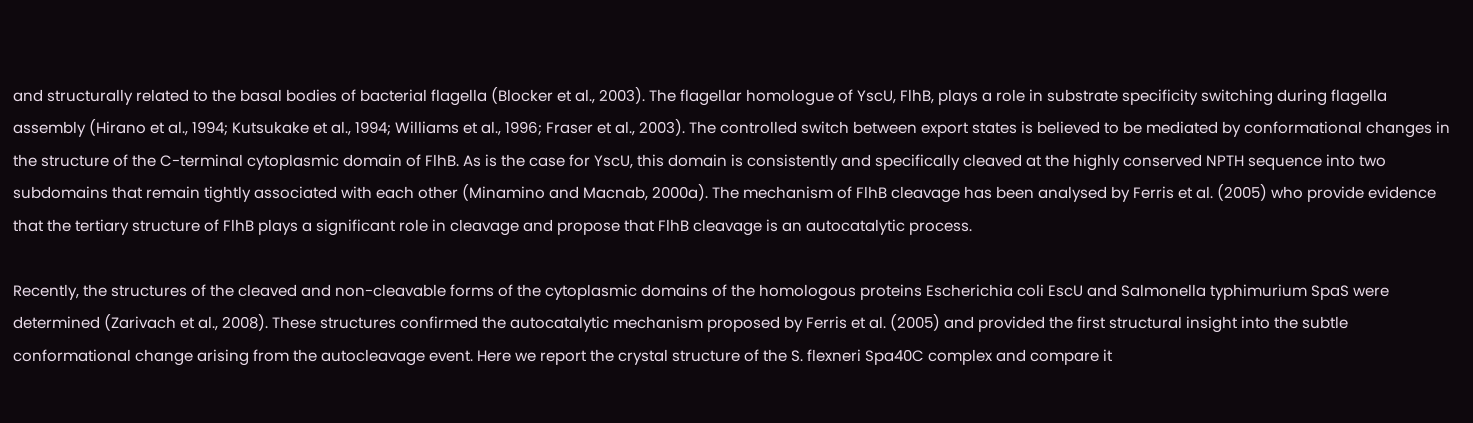and structurally related to the basal bodies of bacterial flagella (Blocker et al., 2003). The flagellar homologue of YscU, FlhB, plays a role in substrate specificity switching during flagella assembly (Hirano et al., 1994; Kutsukake et al., 1994; Williams et al., 1996; Fraser et al., 2003). The controlled switch between export states is believed to be mediated by conformational changes in the structure of the C-terminal cytoplasmic domain of FlhB. As is the case for YscU, this domain is consistently and specifically cleaved at the highly conserved NPTH sequence into two subdomains that remain tightly associated with each other (Minamino and Macnab, 2000a). The mechanism of FlhB cleavage has been analysed by Ferris et al. (2005) who provide evidence that the tertiary structure of FlhB plays a significant role in cleavage and propose that FlhB cleavage is an autocatalytic process.

Recently, the structures of the cleaved and non-cleavable forms of the cytoplasmic domains of the homologous proteins Escherichia coli EscU and Salmonella typhimurium SpaS were determined (Zarivach et al., 2008). These structures confirmed the autocatalytic mechanism proposed by Ferris et al. (2005) and provided the first structural insight into the subtle conformational change arising from the autocleavage event. Here we report the crystal structure of the S. flexneri Spa40C complex and compare it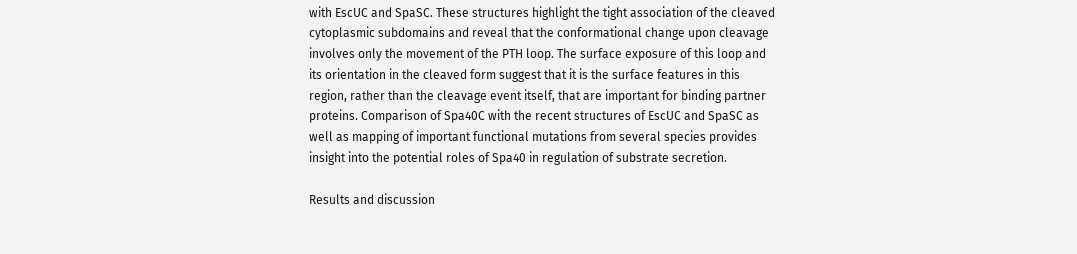with EscUC and SpaSC. These structures highlight the tight association of the cleaved cytoplasmic subdomains and reveal that the conformational change upon cleavage involves only the movement of the PTH loop. The surface exposure of this loop and its orientation in the cleaved form suggest that it is the surface features in this region, rather than the cleavage event itself, that are important for binding partner proteins. Comparison of Spa40C with the recent structures of EscUC and SpaSC as well as mapping of important functional mutations from several species provides insight into the potential roles of Spa40 in regulation of substrate secretion.

Results and discussion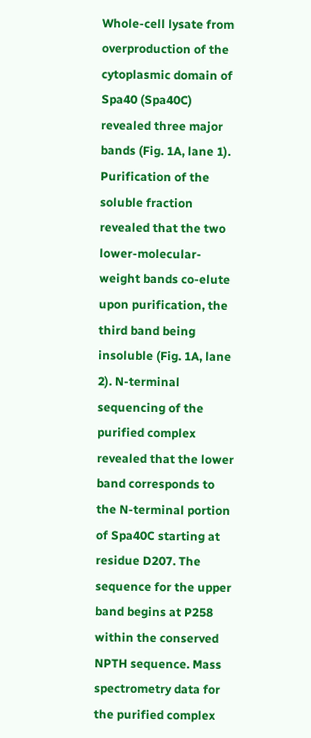Whole-cell lysate from overproduction of the cytoplasmic domain of Spa40 (Spa40C) revealed three major bands (Fig. 1A, lane 1). Purification of the soluble fraction revealed that the two lower-molecular-weight bands co-elute upon purification, the third band being insoluble (Fig. 1A, lane 2). N-terminal sequencing of the purified complex revealed that the lower band corresponds to the N-terminal portion of Spa40C starting at residue D207. The sequence for the upper band begins at P258 within the conserved NPTH sequence. Mass spectrometry data for the purified complex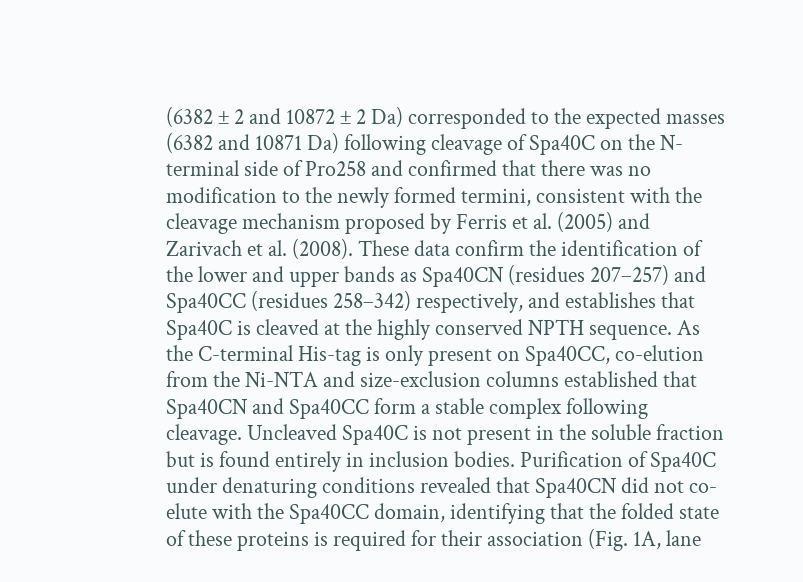(6382 ± 2 and 10872 ± 2 Da) corresponded to the expected masses (6382 and 10871 Da) following cleavage of Spa40C on the N-terminal side of Pro258 and confirmed that there was no modification to the newly formed termini, consistent with the cleavage mechanism proposed by Ferris et al. (2005) and Zarivach et al. (2008). These data confirm the identification of the lower and upper bands as Spa40CN (residues 207–257) and Spa40CC (residues 258–342) respectively, and establishes that Spa40C is cleaved at the highly conserved NPTH sequence. As the C-terminal His-tag is only present on Spa40CC, co-elution from the Ni-NTA and size-exclusion columns established that Spa40CN and Spa40CC form a stable complex following cleavage. Uncleaved Spa40C is not present in the soluble fraction but is found entirely in inclusion bodies. Purification of Spa40C under denaturing conditions revealed that Spa40CN did not co-elute with the Spa40CC domain, identifying that the folded state of these proteins is required for their association (Fig. 1A, lane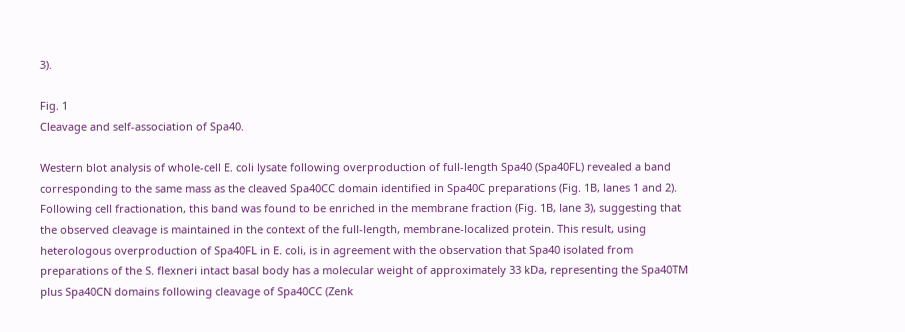3).

Fig. 1
Cleavage and self-association of Spa40.

Western blot analysis of whole-cell E. coli lysate following overproduction of full-length Spa40 (Spa40FL) revealed a band corresponding to the same mass as the cleaved Spa40CC domain identified in Spa40C preparations (Fig. 1B, lanes 1 and 2). Following cell fractionation, this band was found to be enriched in the membrane fraction (Fig. 1B, lane 3), suggesting that the observed cleavage is maintained in the context of the full-length, membrane-localized protein. This result, using heterologous overproduction of Spa40FL in E. coli, is in agreement with the observation that Spa40 isolated from preparations of the S. flexneri intact basal body has a molecular weight of approximately 33 kDa, representing the Spa40TM plus Spa40CN domains following cleavage of Spa40CC (Zenk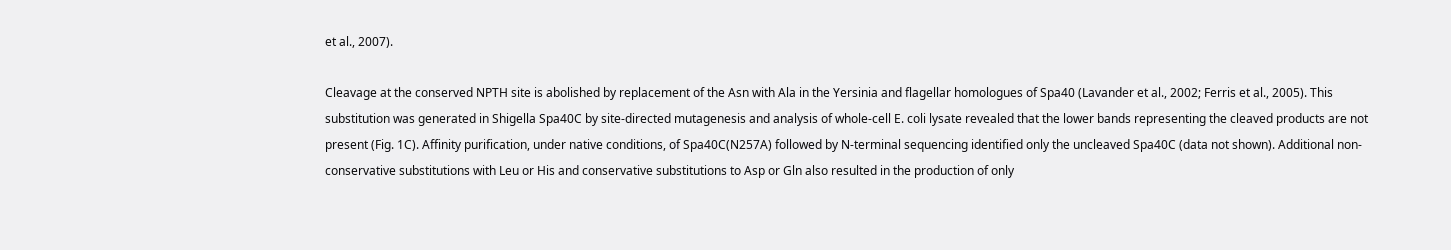et al., 2007).

Cleavage at the conserved NPTH site is abolished by replacement of the Asn with Ala in the Yersinia and flagellar homologues of Spa40 (Lavander et al., 2002; Ferris et al., 2005). This substitution was generated in Shigella Spa40C by site-directed mutagenesis and analysis of whole-cell E. coli lysate revealed that the lower bands representing the cleaved products are not present (Fig. 1C). Affinity purification, under native conditions, of Spa40C(N257A) followed by N-terminal sequencing identified only the uncleaved Spa40C (data not shown). Additional non-conservative substitutions with Leu or His and conservative substitutions to Asp or Gln also resulted in the production of only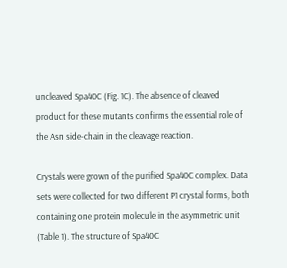uncleaved Spa40C (Fig. 1C). The absence of cleaved product for these mutants confirms the essential role of the Asn side-chain in the cleavage reaction.

Crystals were grown of the purified Spa40C complex. Data sets were collected for two different P1 crystal forms, both containing one protein molecule in the asymmetric unit (Table 1). The structure of Spa40C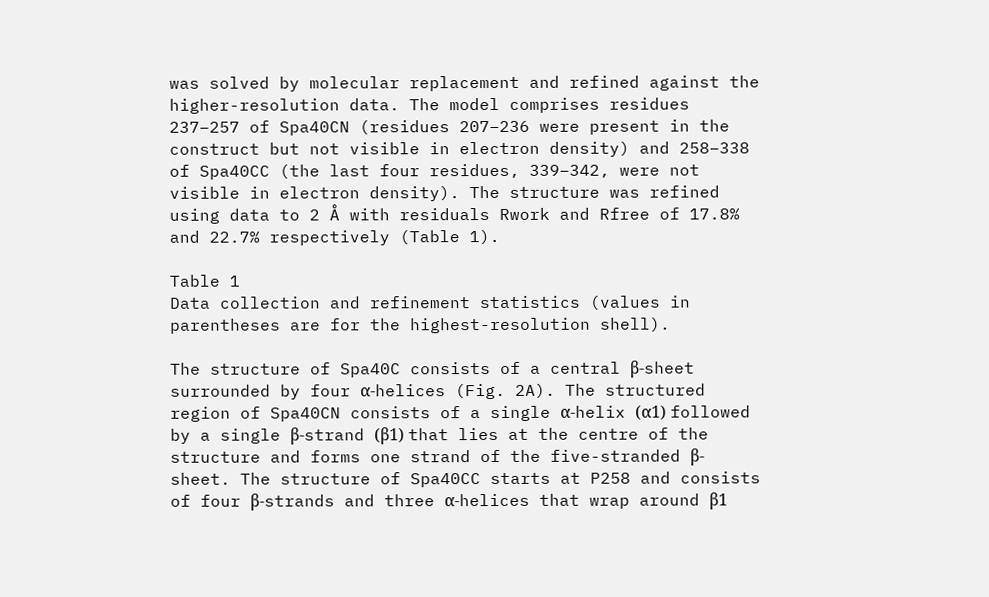was solved by molecular replacement and refined against the higher-resolution data. The model comprises residues 237–257 of Spa40CN (residues 207–236 were present in the construct but not visible in electron density) and 258–338 of Spa40CC (the last four residues, 339–342, were not visible in electron density). The structure was refined using data to 2 Å with residuals Rwork and Rfree of 17.8% and 22.7% respectively (Table 1).

Table 1
Data collection and refinement statistics (values in parentheses are for the highest-resolution shell).

The structure of Spa40C consists of a central β-sheet surrounded by four α-helices (Fig. 2A). The structured region of Spa40CN consists of a single α-helix (α1) followed by a single β-strand (β1) that lies at the centre of the structure and forms one strand of the five-stranded β-sheet. The structure of Spa40CC starts at P258 and consists of four β-strands and three α-helices that wrap around β1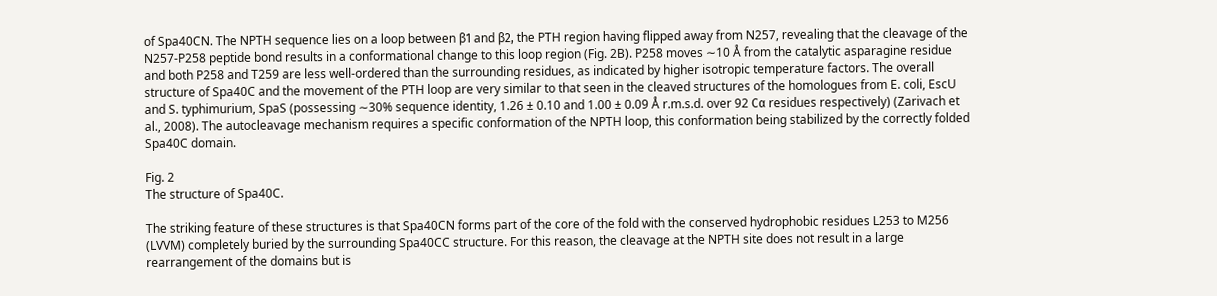of Spa40CN. The NPTH sequence lies on a loop between β1 and β2, the PTH region having flipped away from N257, revealing that the cleavage of the N257-P258 peptide bond results in a conformational change to this loop region (Fig. 2B). P258 moves ∼10 Å from the catalytic asparagine residue and both P258 and T259 are less well-ordered than the surrounding residues, as indicated by higher isotropic temperature factors. The overall structure of Spa40C and the movement of the PTH loop are very similar to that seen in the cleaved structures of the homologues from E. coli, EscU and S. typhimurium, SpaS (possessing ∼30% sequence identity, 1.26 ± 0.10 and 1.00 ± 0.09 Å r.m.s.d. over 92 Cα residues respectively) (Zarivach et al., 2008). The autocleavage mechanism requires a specific conformation of the NPTH loop, this conformation being stabilized by the correctly folded Spa40C domain.

Fig. 2
The structure of Spa40C.

The striking feature of these structures is that Spa40CN forms part of the core of the fold with the conserved hydrophobic residues L253 to M256 (LVVM) completely buried by the surrounding Spa40CC structure. For this reason, the cleavage at the NPTH site does not result in a large rearrangement of the domains but is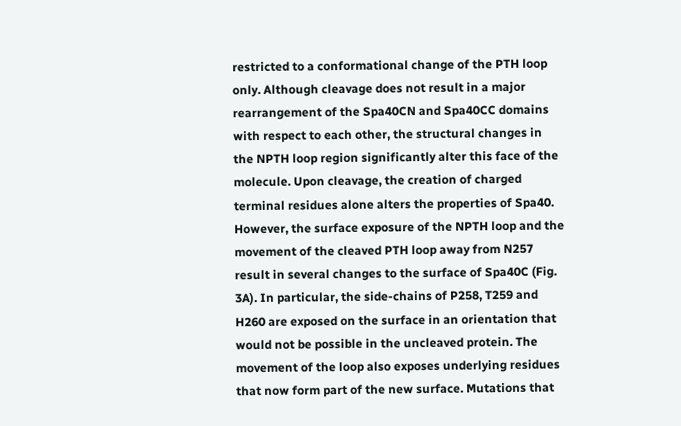restricted to a conformational change of the PTH loop only. Although cleavage does not result in a major rearrangement of the Spa40CN and Spa40CC domains with respect to each other, the structural changes in the NPTH loop region significantly alter this face of the molecule. Upon cleavage, the creation of charged terminal residues alone alters the properties of Spa40. However, the surface exposure of the NPTH loop and the movement of the cleaved PTH loop away from N257 result in several changes to the surface of Spa40C (Fig. 3A). In particular, the side-chains of P258, T259 and H260 are exposed on the surface in an orientation that would not be possible in the uncleaved protein. The movement of the loop also exposes underlying residues that now form part of the new surface. Mutations that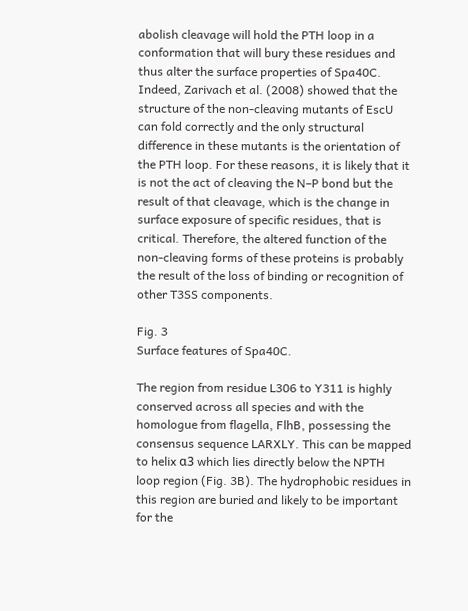abolish cleavage will hold the PTH loop in a conformation that will bury these residues and thus alter the surface properties of Spa40C. Indeed, Zarivach et al. (2008) showed that the structure of the non-cleaving mutants of EscU can fold correctly and the only structural difference in these mutants is the orientation of the PTH loop. For these reasons, it is likely that it is not the act of cleaving the N–P bond but the result of that cleavage, which is the change in surface exposure of specific residues, that is critical. Therefore, the altered function of the non-cleaving forms of these proteins is probably the result of the loss of binding or recognition of other T3SS components.

Fig. 3
Surface features of Spa40C.

The region from residue L306 to Y311 is highly conserved across all species and with the homologue from flagella, FlhB, possessing the consensus sequence LARXLY. This can be mapped to helix α3 which lies directly below the NPTH loop region (Fig. 3B). The hydrophobic residues in this region are buried and likely to be important for the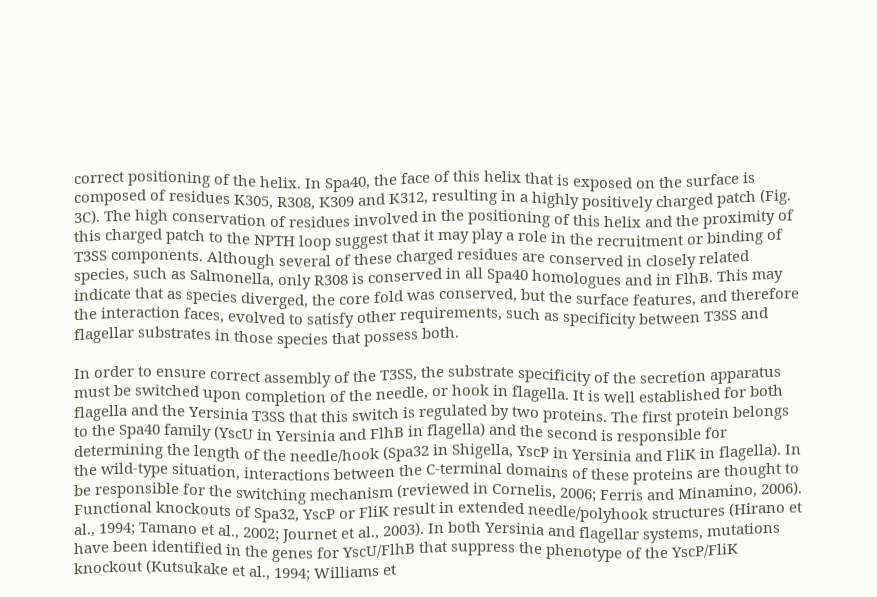correct positioning of the helix. In Spa40, the face of this helix that is exposed on the surface is composed of residues K305, R308, K309 and K312, resulting in a highly positively charged patch (Fig. 3C). The high conservation of residues involved in the positioning of this helix and the proximity of this charged patch to the NPTH loop suggest that it may play a role in the recruitment or binding of T3SS components. Although several of these charged residues are conserved in closely related species, such as Salmonella, only R308 is conserved in all Spa40 homologues and in FlhB. This may indicate that as species diverged, the core fold was conserved, but the surface features, and therefore the interaction faces, evolved to satisfy other requirements, such as specificity between T3SS and flagellar substrates in those species that possess both.

In order to ensure correct assembly of the T3SS, the substrate specificity of the secretion apparatus must be switched upon completion of the needle, or hook in flagella. It is well established for both flagella and the Yersinia T3SS that this switch is regulated by two proteins. The first protein belongs to the Spa40 family (YscU in Yersinia and FlhB in flagella) and the second is responsible for determining the length of the needle/hook (Spa32 in Shigella, YscP in Yersinia and FliK in flagella). In the wild-type situation, interactions between the C-terminal domains of these proteins are thought to be responsible for the switching mechanism (reviewed in Cornelis, 2006; Ferris and Minamino, 2006). Functional knockouts of Spa32, YscP or FliK result in extended needle/polyhook structures (Hirano et al., 1994; Tamano et al., 2002; Journet et al., 2003). In both Yersinia and flagellar systems, mutations have been identified in the genes for YscU/FlhB that suppress the phenotype of the YscP/FliK knockout (Kutsukake et al., 1994; Williams et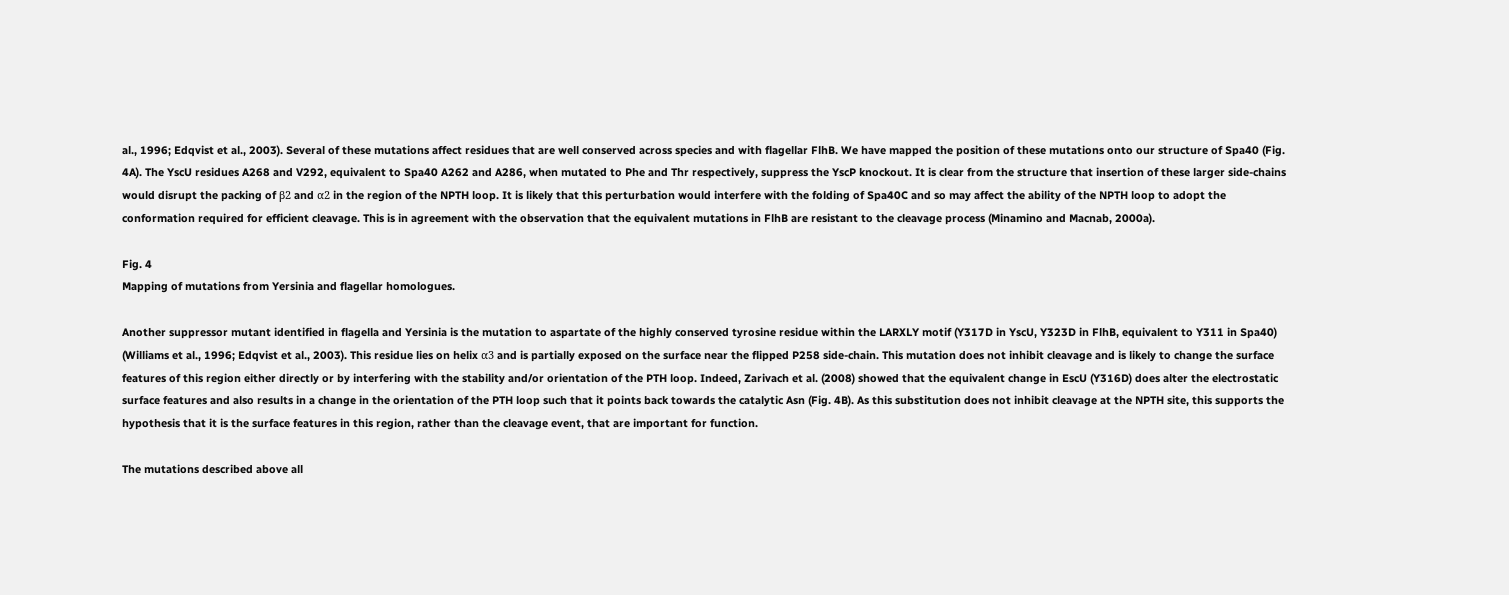al., 1996; Edqvist et al., 2003). Several of these mutations affect residues that are well conserved across species and with flagellar FlhB. We have mapped the position of these mutations onto our structure of Spa40 (Fig. 4A). The YscU residues A268 and V292, equivalent to Spa40 A262 and A286, when mutated to Phe and Thr respectively, suppress the YscP knockout. It is clear from the structure that insertion of these larger side-chains would disrupt the packing of β2 and α2 in the region of the NPTH loop. It is likely that this perturbation would interfere with the folding of Spa40C and so may affect the ability of the NPTH loop to adopt the conformation required for efficient cleavage. This is in agreement with the observation that the equivalent mutations in FlhB are resistant to the cleavage process (Minamino and Macnab, 2000a).

Fig. 4
Mapping of mutations from Yersinia and flagellar homologues.

Another suppressor mutant identified in flagella and Yersinia is the mutation to aspartate of the highly conserved tyrosine residue within the LARXLY motif (Y317D in YscU, Y323D in FlhB, equivalent to Y311 in Spa40) (Williams et al., 1996; Edqvist et al., 2003). This residue lies on helix α3 and is partially exposed on the surface near the flipped P258 side-chain. This mutation does not inhibit cleavage and is likely to change the surface features of this region either directly or by interfering with the stability and/or orientation of the PTH loop. Indeed, Zarivach et al. (2008) showed that the equivalent change in EscU (Y316D) does alter the electrostatic surface features and also results in a change in the orientation of the PTH loop such that it points back towards the catalytic Asn (Fig. 4B). As this substitution does not inhibit cleavage at the NPTH site, this supports the hypothesis that it is the surface features in this region, rather than the cleavage event, that are important for function.

The mutations described above all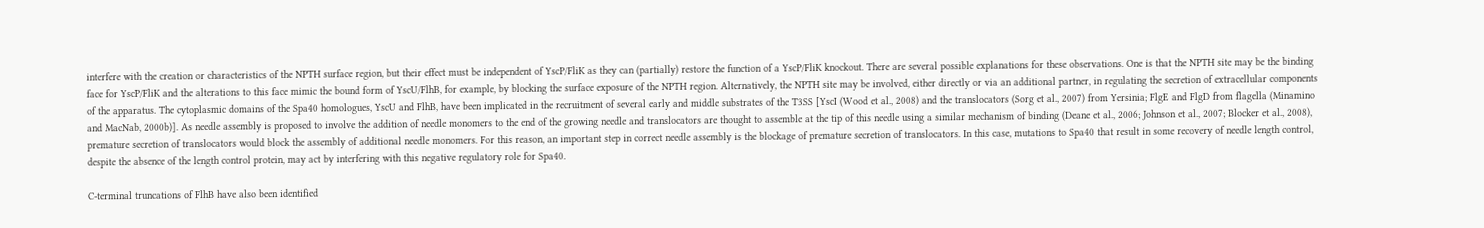interfere with the creation or characteristics of the NPTH surface region, but their effect must be independent of YscP/FliK as they can (partially) restore the function of a YscP/FliK knockout. There are several possible explanations for these observations. One is that the NPTH site may be the binding face for YscP/FliK and the alterations to this face mimic the bound form of YscU/FlhB, for example, by blocking the surface exposure of the NPTH region. Alternatively, the NPTH site may be involved, either directly or via an additional partner, in regulating the secretion of extracellular components of the apparatus. The cytoplasmic domains of the Spa40 homologues, YscU and FlhB, have been implicated in the recruitment of several early and middle substrates of the T3SS [YscI (Wood et al., 2008) and the translocators (Sorg et al., 2007) from Yersinia; FlgE and FlgD from flagella (Minamino and MacNab, 2000b)]. As needle assembly is proposed to involve the addition of needle monomers to the end of the growing needle and translocators are thought to assemble at the tip of this needle using a similar mechanism of binding (Deane et al., 2006; Johnson et al., 2007; Blocker et al., 2008), premature secretion of translocators would block the assembly of additional needle monomers. For this reason, an important step in correct needle assembly is the blockage of premature secretion of translocators. In this case, mutations to Spa40 that result in some recovery of needle length control, despite the absence of the length control protein, may act by interfering with this negative regulatory role for Spa40.

C-terminal truncations of FlhB have also been identified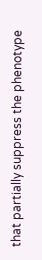that partially suppress the phenotype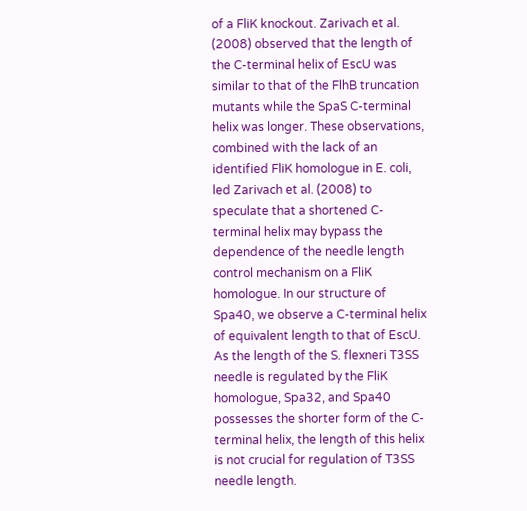of a FliK knockout. Zarivach et al. (2008) observed that the length of the C-terminal helix of EscU was similar to that of the FlhB truncation mutants while the SpaS C-terminal helix was longer. These observations, combined with the lack of an identified FliK homologue in E. coli, led Zarivach et al. (2008) to speculate that a shortened C-terminal helix may bypass the dependence of the needle length control mechanism on a FliK homologue. In our structure of Spa40, we observe a C-terminal helix of equivalent length to that of EscU. As the length of the S. flexneri T3SS needle is regulated by the FliK homologue, Spa32, and Spa40 possesses the shorter form of the C-terminal helix, the length of this helix is not crucial for regulation of T3SS needle length.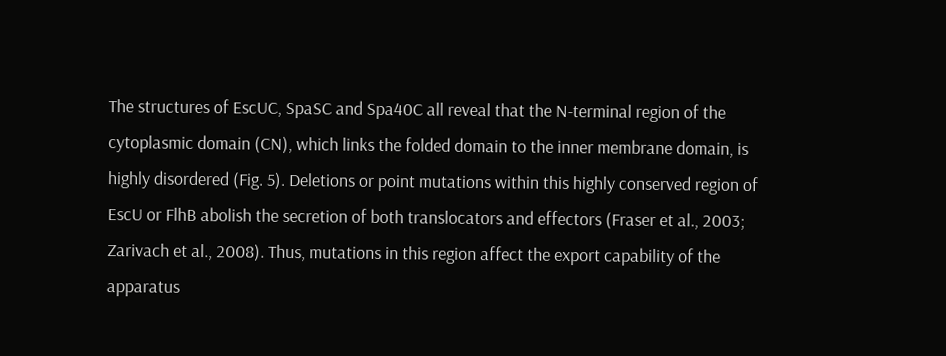The structures of EscUC, SpaSC and Spa40C all reveal that the N-terminal region of the cytoplasmic domain (CN), which links the folded domain to the inner membrane domain, is highly disordered (Fig. 5). Deletions or point mutations within this highly conserved region of EscU or FlhB abolish the secretion of both translocators and effectors (Fraser et al., 2003; Zarivach et al., 2008). Thus, mutations in this region affect the export capability of the apparatus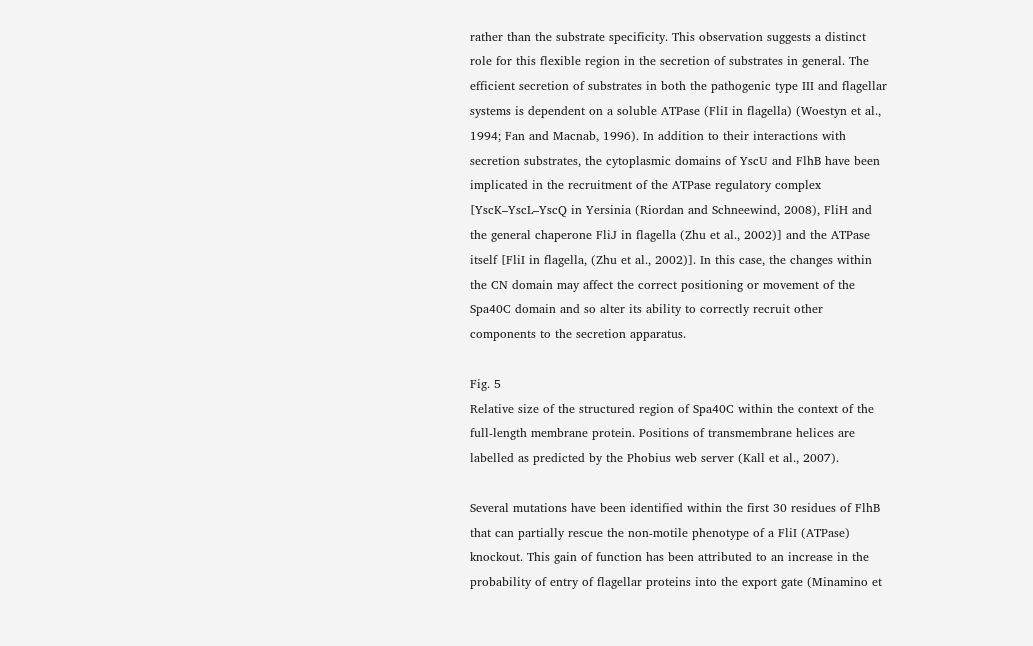rather than the substrate specificity. This observation suggests a distinct role for this flexible region in the secretion of substrates in general. The efficient secretion of substrates in both the pathogenic type III and flagellar systems is dependent on a soluble ATPase (FliI in flagella) (Woestyn et al., 1994; Fan and Macnab, 1996). In addition to their interactions with secretion substrates, the cytoplasmic domains of YscU and FlhB have been implicated in the recruitment of the ATPase regulatory complex [YscK–YscL–YscQ in Yersinia (Riordan and Schneewind, 2008), FliH and the general chaperone FliJ in flagella (Zhu et al., 2002)] and the ATPase itself [FliI in flagella, (Zhu et al., 2002)]. In this case, the changes within the CN domain may affect the correct positioning or movement of the Spa40C domain and so alter its ability to correctly recruit other components to the secretion apparatus.

Fig. 5
Relative size of the structured region of Spa40C within the context of the full-length membrane protein. Positions of transmembrane helices are labelled as predicted by the Phobius web server (Kall et al., 2007).

Several mutations have been identified within the first 30 residues of FlhB that can partially rescue the non-motile phenotype of a FliI (ATPase) knockout. This gain of function has been attributed to an increase in the probability of entry of flagellar proteins into the export gate (Minamino et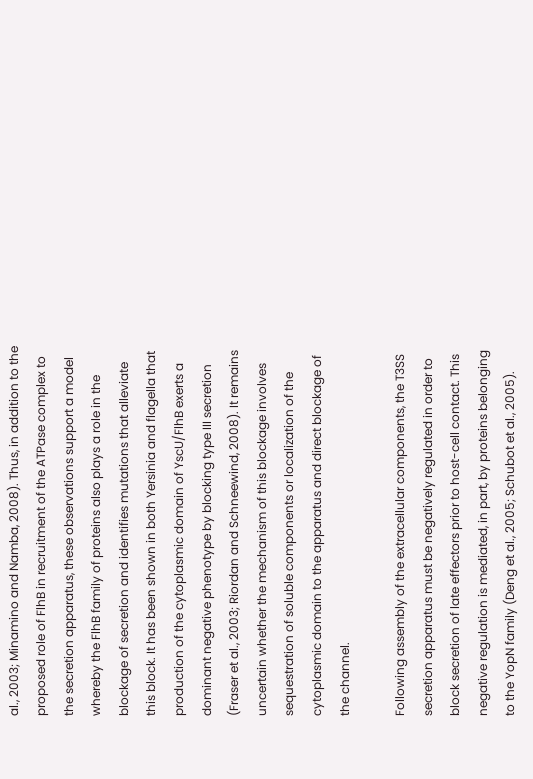al., 2003; Minamino and Namba, 2008). Thus, in addition to the proposed role of FlhB in recruitment of the ATPase complex to the secretion apparatus, these observations support a model whereby the FlhB family of proteins also plays a role in the blockage of secretion and identifies mutations that alleviate this block. It has been shown in both Yersinia and flagella that production of the cytoplasmic domain of YscU/FlhB exerts a dominant negative phenotype by blocking type III secretion (Fraser et al., 2003; Riordan and Schneewind, 2008). It remains uncertain whether the mechanism of this blockage involves sequestration of soluble components or localization of the cytoplasmic domain to the apparatus and direct blockage of the channel.

Following assembly of the extracellular components, the T3SS secretion apparatus must be negatively regulated in order to block secretion of late effectors prior to host-cell contact. This negative regulation is mediated, in part, by proteins belonging to the YopN family (Deng et al., 2005; Schubot et al., 2005).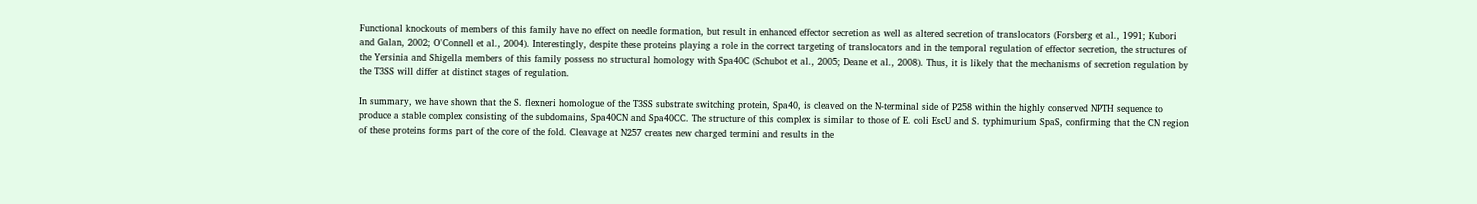Functional knockouts of members of this family have no effect on needle formation, but result in enhanced effector secretion as well as altered secretion of translocators (Forsberg et al., 1991; Kubori and Galan, 2002; O'Connell et al., 2004). Interestingly, despite these proteins playing a role in the correct targeting of translocators and in the temporal regulation of effector secretion, the structures of the Yersinia and Shigella members of this family possess no structural homology with Spa40C (Schubot et al., 2005; Deane et al., 2008). Thus, it is likely that the mechanisms of secretion regulation by the T3SS will differ at distinct stages of regulation.

In summary, we have shown that the S. flexneri homologue of the T3SS substrate switching protein, Spa40, is cleaved on the N-terminal side of P258 within the highly conserved NPTH sequence to produce a stable complex consisting of the subdomains, Spa40CN and Spa40CC. The structure of this complex is similar to those of E. coli EscU and S. typhimurium SpaS, confirming that the CN region of these proteins forms part of the core of the fold. Cleavage at N257 creates new charged termini and results in the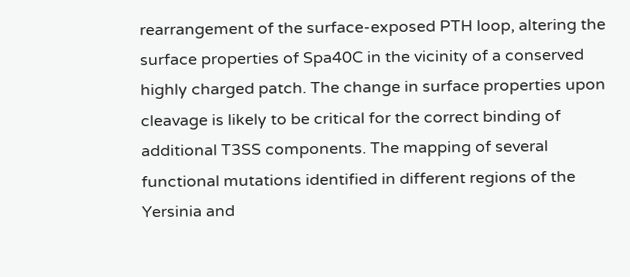rearrangement of the surface-exposed PTH loop, altering the surface properties of Spa40C in the vicinity of a conserved highly charged patch. The change in surface properties upon cleavage is likely to be critical for the correct binding of additional T3SS components. The mapping of several functional mutations identified in different regions of the Yersinia and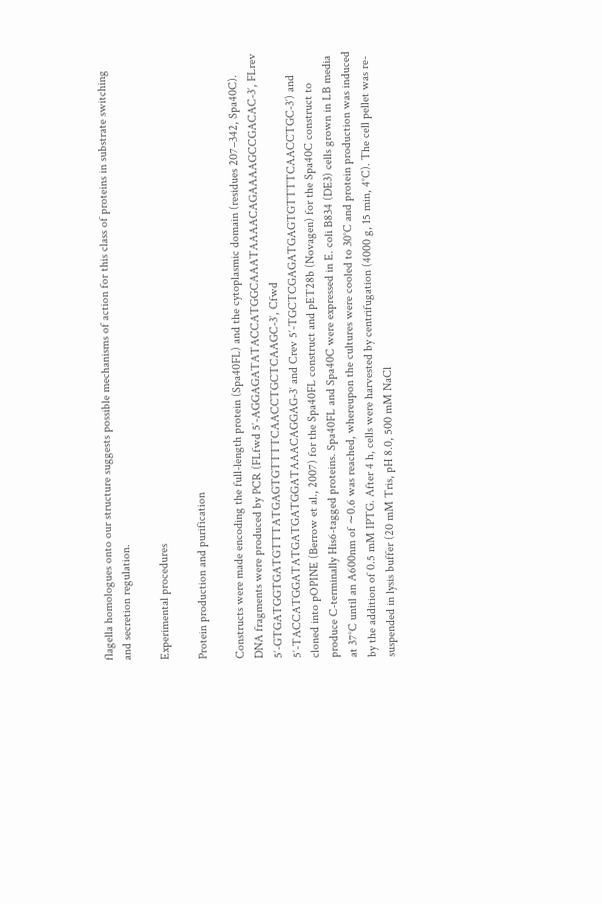flagella homologues onto our structure suggests possible mechanisms of action for this class of proteins in substrate switching and secretion regulation.

Experimental procedures

Protein production and purification

Constructs were made encoding the full-length protein (Spa40FL) and the cytoplasmic domain (residues 207–342, Spa40C). DNA fragments were produced by PCR (FLfwd 5′-AGGAGATATACCATGGCAAATAAAACAGAAAAGCCGACAC-3′, FLrev 5′-GTGATGGTGATGTTTATGAGTGTTTTCAACCTGCTCAAGC-3′, Cfwd 5′-TACCATGGATATGATGATGGATAAACAGGAG-3′ and Crev 5′-TGCTCGAGATGAGTGTTTTCAACCTGC-3′) and cloned into pOPINE (Berrow et al., 2007) for the Spa40FL construct and pET28b (Novagen) for the Spa40C construct to produce C-terminally His6-tagged proteins. Spa40FL and Spa40C were expressed in E. coli B834 (DE3) cells grown in LB media at 37°C until an A600nm of ∼0.6 was reached, whereupon the cultures were cooled to 30°C and protein production was induced by the addition of 0.5 mM IPTG. After 4 h, cells were harvested by centrifugation (4000 g, 15 min, 4°C). The cell pellet was re-suspended in lysis buffer (20 mM Tris, pH 8.0, 500 mM NaCl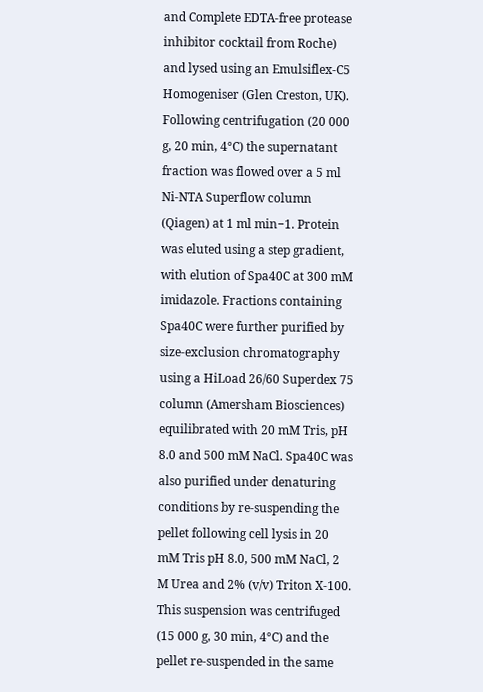and Complete EDTA-free protease inhibitor cocktail from Roche) and lysed using an Emulsiflex-C5 Homogeniser (Glen Creston, UK). Following centrifugation (20 000 g, 20 min, 4°C) the supernatant fraction was flowed over a 5 ml Ni-NTA Superflow column (Qiagen) at 1 ml min−1. Protein was eluted using a step gradient, with elution of Spa40C at 300 mM imidazole. Fractions containing Spa40C were further purified by size-exclusion chromatography using a HiLoad 26/60 Superdex 75 column (Amersham Biosciences) equilibrated with 20 mM Tris, pH 8.0 and 500 mM NaCl. Spa40C was also purified under denaturing conditions by re-suspending the pellet following cell lysis in 20 mM Tris pH 8.0, 500 mM NaCl, 2 M Urea and 2% (v/v) Triton X-100. This suspension was centrifuged (15 000 g, 30 min, 4°C) and the pellet re-suspended in the same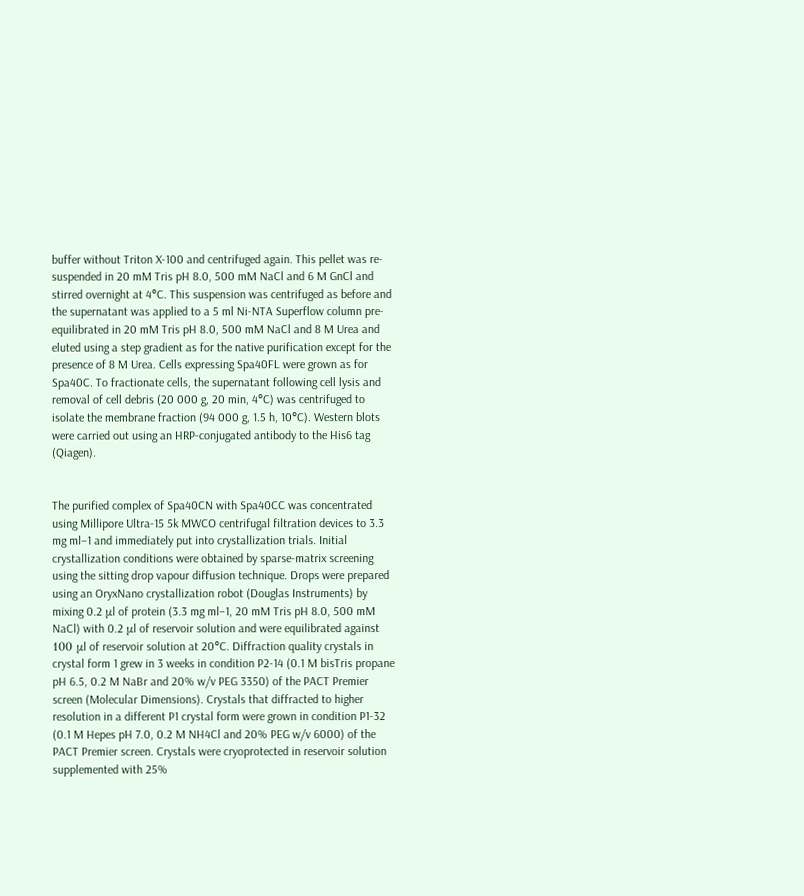buffer without Triton X-100 and centrifuged again. This pellet was re-suspended in 20 mM Tris pH 8.0, 500 mM NaCl and 6 M GnCl and stirred overnight at 4°C. This suspension was centrifuged as before and the supernatant was applied to a 5 ml Ni-NTA Superflow column pre-equilibrated in 20 mM Tris pH 8.0, 500 mM NaCl and 8 M Urea and eluted using a step gradient as for the native purification except for the presence of 8 M Urea. Cells expressing Spa40FL were grown as for Spa40C. To fractionate cells, the supernatant following cell lysis and removal of cell debris (20 000 g, 20 min, 4°C) was centrifuged to isolate the membrane fraction (94 000 g, 1.5 h, 10°C). Western blots were carried out using an HRP-conjugated antibody to the His6 tag (Qiagen).


The purified complex of Spa40CN with Spa40CC was concentrated using Millipore Ultra-15 5k MWCO centrifugal filtration devices to 3.3 mg ml−1 and immediately put into crystallization trials. Initial crystallization conditions were obtained by sparse-matrix screening using the sitting drop vapour diffusion technique. Drops were prepared using an OryxNano crystallization robot (Douglas Instruments) by mixing 0.2 μl of protein (3.3 mg ml−1, 20 mM Tris pH 8.0, 500 mM NaCl) with 0.2 μl of reservoir solution and were equilibrated against 100 μl of reservoir solution at 20°C. Diffraction quality crystals in crystal form 1 grew in 3 weeks in condition P2-14 (0.1 M bisTris propane pH 6.5, 0.2 M NaBr and 20% w/v PEG 3350) of the PACT Premier screen (Molecular Dimensions). Crystals that diffracted to higher resolution in a different P1 crystal form were grown in condition P1-32 (0.1 M Hepes pH 7.0, 0.2 M NH4Cl and 20% PEG w/v 6000) of the PACT Premier screen. Crystals were cryoprotected in reservoir solution supplemented with 25%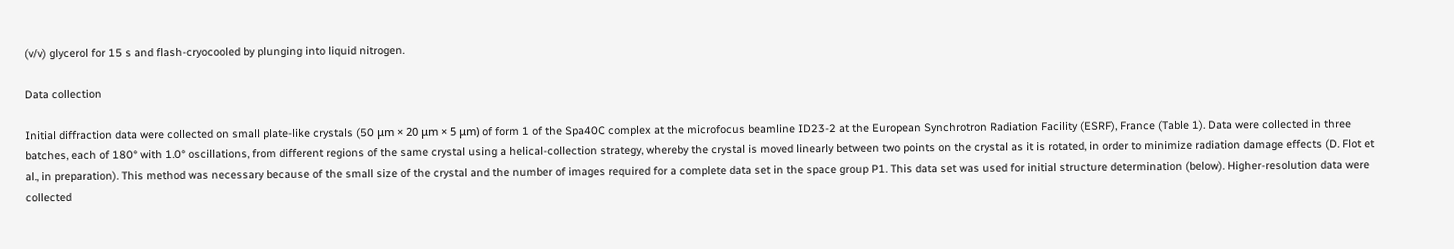(v/v) glycerol for 15 s and flash-cryocooled by plunging into liquid nitrogen.

Data collection

Initial diffraction data were collected on small plate-like crystals (50 μm × 20 μm × 5 μm) of form 1 of the Spa40C complex at the microfocus beamline ID23-2 at the European Synchrotron Radiation Facility (ESRF), France (Table 1). Data were collected in three batches, each of 180° with 1.0° oscillations, from different regions of the same crystal using a helical-collection strategy, whereby the crystal is moved linearly between two points on the crystal as it is rotated, in order to minimize radiation damage effects (D. Flot et al., in preparation). This method was necessary because of the small size of the crystal and the number of images required for a complete data set in the space group P1. This data set was used for initial structure determination (below). Higher-resolution data were collected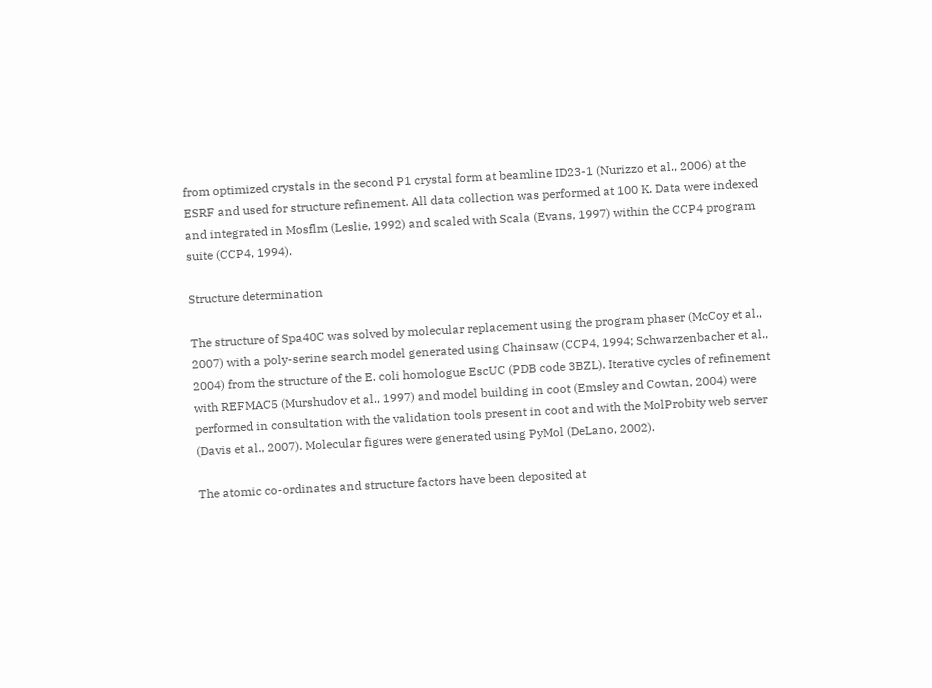from optimized crystals in the second P1 crystal form at beamline ID23-1 (Nurizzo et al., 2006) at the ESRF and used for structure refinement. All data collection was performed at 100 K. Data were indexed and integrated in Mosflm (Leslie, 1992) and scaled with Scala (Evans, 1997) within the CCP4 program suite (CCP4, 1994).

Structure determination

The structure of Spa40C was solved by molecular replacement using the program phaser (McCoy et al., 2007) with a poly-serine search model generated using Chainsaw (CCP4, 1994; Schwarzenbacher et al., 2004) from the structure of the E. coli homologue EscUC (PDB code 3BZL). Iterative cycles of refinement with REFMAC5 (Murshudov et al., 1997) and model building in coot (Emsley and Cowtan, 2004) were performed in consultation with the validation tools present in coot and with the MolProbity web server (Davis et al., 2007). Molecular figures were generated using PyMol (DeLano, 2002).

The atomic co-ordinates and structure factors have been deposited at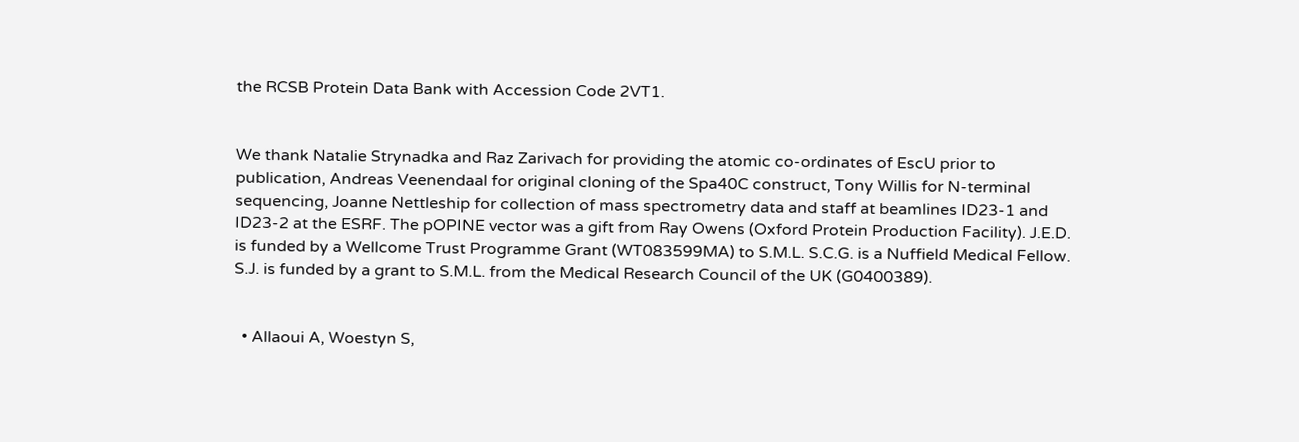the RCSB Protein Data Bank with Accession Code 2VT1.


We thank Natalie Strynadka and Raz Zarivach for providing the atomic co-ordinates of EscU prior to publication, Andreas Veenendaal for original cloning of the Spa40C construct, Tony Willis for N-terminal sequencing, Joanne Nettleship for collection of mass spectrometry data and staff at beamlines ID23-1 and ID23-2 at the ESRF. The pOPINE vector was a gift from Ray Owens (Oxford Protein Production Facility). J.E.D. is funded by a Wellcome Trust Programme Grant (WT083599MA) to S.M.L. S.C.G. is a Nuffield Medical Fellow. S.J. is funded by a grant to S.M.L. from the Medical Research Council of the UK (G0400389).


  • Allaoui A, Woestyn S,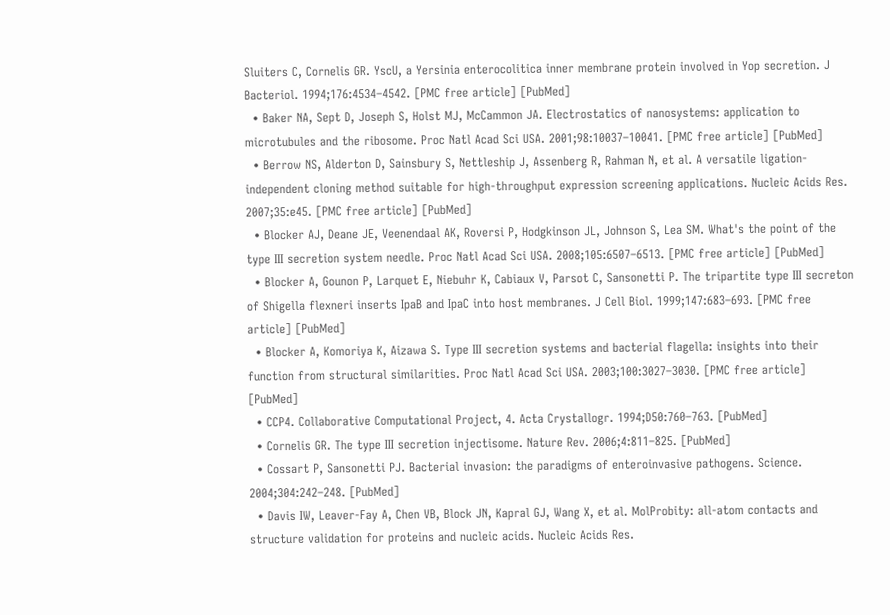Sluiters C, Cornelis GR. YscU, a Yersinia enterocolitica inner membrane protein involved in Yop secretion. J Bacteriol. 1994;176:4534–4542. [PMC free article] [PubMed]
  • Baker NA, Sept D, Joseph S, Holst MJ, McCammon JA. Electrostatics of nanosystems: application to microtubules and the ribosome. Proc Natl Acad Sci USA. 2001;98:10037–10041. [PMC free article] [PubMed]
  • Berrow NS, Alderton D, Sainsbury S, Nettleship J, Assenberg R, Rahman N, et al. A versatile ligation-independent cloning method suitable for high-throughput expression screening applications. Nucleic Acids Res. 2007;35:e45. [PMC free article] [PubMed]
  • Blocker AJ, Deane JE, Veenendaal AK, Roversi P, Hodgkinson JL, Johnson S, Lea SM. What's the point of the type III secretion system needle. Proc Natl Acad Sci USA. 2008;105:6507–6513. [PMC free article] [PubMed]
  • Blocker A, Gounon P, Larquet E, Niebuhr K, Cabiaux V, Parsot C, Sansonetti P. The tripartite type III secreton of Shigella flexneri inserts IpaB and IpaC into host membranes. J Cell Biol. 1999;147:683–693. [PMC free article] [PubMed]
  • Blocker A, Komoriya K, Aizawa S. Type III secretion systems and bacterial flagella: insights into their function from structural similarities. Proc Natl Acad Sci USA. 2003;100:3027–3030. [PMC free article] [PubMed]
  • CCP4. Collaborative Computational Project, 4. Acta Crystallogr. 1994;D50:760–763. [PubMed]
  • Cornelis GR. The type III secretion injectisome. Nature Rev. 2006;4:811–825. [PubMed]
  • Cossart P, Sansonetti PJ. Bacterial invasion: the paradigms of enteroinvasive pathogens. Science. 2004;304:242–248. [PubMed]
  • Davis IW, Leaver-Fay A, Chen VB, Block JN, Kapral GJ, Wang X, et al. MolProbity: all-atom contacts and structure validation for proteins and nucleic acids. Nucleic Acids Res.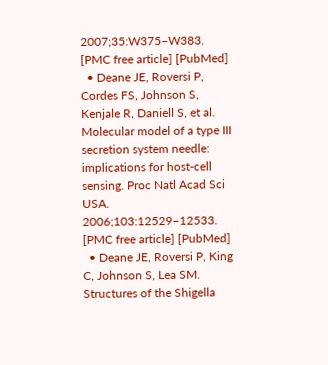2007;35:W375–W383. [PMC free article] [PubMed]
  • Deane JE, Roversi P, Cordes FS, Johnson S, Kenjale R, Daniell S, et al. Molecular model of a type III secretion system needle: implications for host-cell sensing. Proc Natl Acad Sci USA. 2006;103:12529–12533. [PMC free article] [PubMed]
  • Deane JE, Roversi P, King C, Johnson S, Lea SM. Structures of the Shigella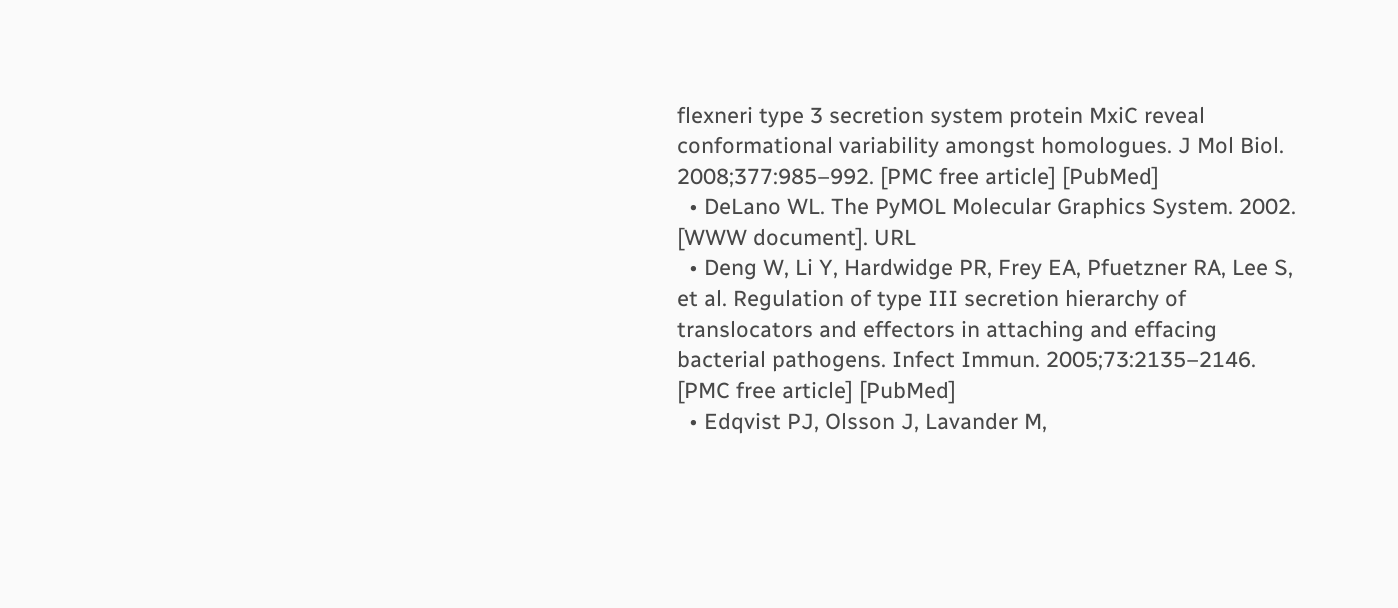flexneri type 3 secretion system protein MxiC reveal conformational variability amongst homologues. J Mol Biol. 2008;377:985–992. [PMC free article] [PubMed]
  • DeLano WL. The PyMOL Molecular Graphics System. 2002. [WWW document]. URL
  • Deng W, Li Y, Hardwidge PR, Frey EA, Pfuetzner RA, Lee S, et al. Regulation of type III secretion hierarchy of translocators and effectors in attaching and effacing bacterial pathogens. Infect Immun. 2005;73:2135–2146. [PMC free article] [PubMed]
  • Edqvist PJ, Olsson J, Lavander M,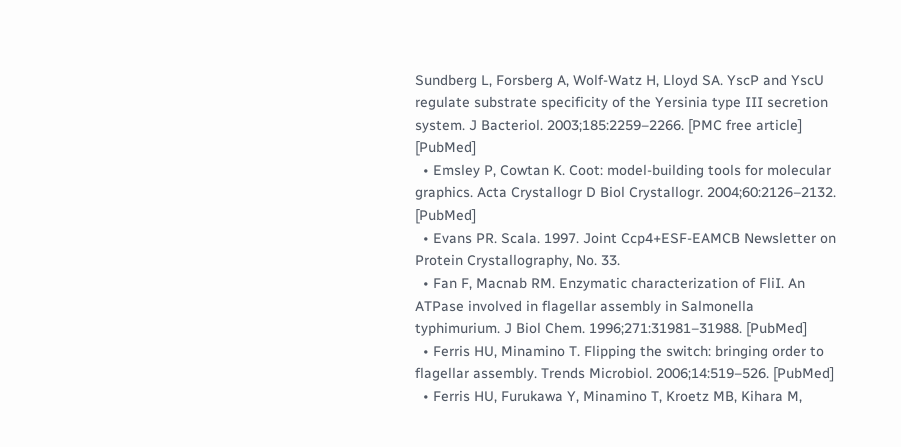Sundberg L, Forsberg A, Wolf-Watz H, Lloyd SA. YscP and YscU regulate substrate specificity of the Yersinia type III secretion system. J Bacteriol. 2003;185:2259–2266. [PMC free article] [PubMed]
  • Emsley P, Cowtan K. Coot: model-building tools for molecular graphics. Acta Crystallogr D Biol Crystallogr. 2004;60:2126–2132. [PubMed]
  • Evans PR. Scala. 1997. Joint Ccp4+ESF-EAMCB Newsletter on Protein Crystallography, No. 33.
  • Fan F, Macnab RM. Enzymatic characterization of FliI. An ATPase involved in flagellar assembly in Salmonella typhimurium. J Biol Chem. 1996;271:31981–31988. [PubMed]
  • Ferris HU, Minamino T. Flipping the switch: bringing order to flagellar assembly. Trends Microbiol. 2006;14:519–526. [PubMed]
  • Ferris HU, Furukawa Y, Minamino T, Kroetz MB, Kihara M,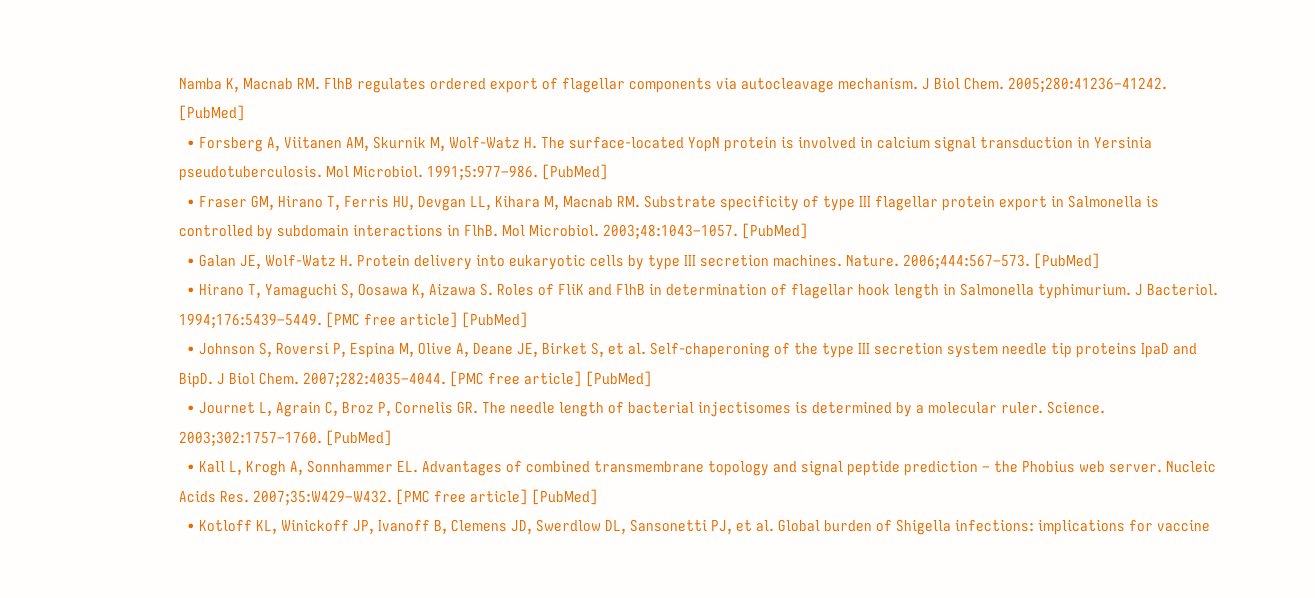Namba K, Macnab RM. FlhB regulates ordered export of flagellar components via autocleavage mechanism. J Biol Chem. 2005;280:41236–41242. [PubMed]
  • Forsberg A, Viitanen AM, Skurnik M, Wolf-Watz H. The surface-located YopN protein is involved in calcium signal transduction in Yersinia pseudotuberculosis. Mol Microbiol. 1991;5:977–986. [PubMed]
  • Fraser GM, Hirano T, Ferris HU, Devgan LL, Kihara M, Macnab RM. Substrate specificity of type III flagellar protein export in Salmonella is controlled by subdomain interactions in FlhB. Mol Microbiol. 2003;48:1043–1057. [PubMed]
  • Galan JE, Wolf-Watz H. Protein delivery into eukaryotic cells by type III secretion machines. Nature. 2006;444:567–573. [PubMed]
  • Hirano T, Yamaguchi S, Oosawa K, Aizawa S. Roles of FliK and FlhB in determination of flagellar hook length in Salmonella typhimurium. J Bacteriol. 1994;176:5439–5449. [PMC free article] [PubMed]
  • Johnson S, Roversi P, Espina M, Olive A, Deane JE, Birket S, et al. Self-chaperoning of the type III secretion system needle tip proteins IpaD and BipD. J Biol Chem. 2007;282:4035–4044. [PMC free article] [PubMed]
  • Journet L, Agrain C, Broz P, Cornelis GR. The needle length of bacterial injectisomes is determined by a molecular ruler. Science. 2003;302:1757–1760. [PubMed]
  • Kall L, Krogh A, Sonnhammer EL. Advantages of combined transmembrane topology and signal peptide prediction – the Phobius web server. Nucleic Acids Res. 2007;35:W429–W432. [PMC free article] [PubMed]
  • Kotloff KL, Winickoff JP, Ivanoff B, Clemens JD, Swerdlow DL, Sansonetti PJ, et al. Global burden of Shigella infections: implications for vaccine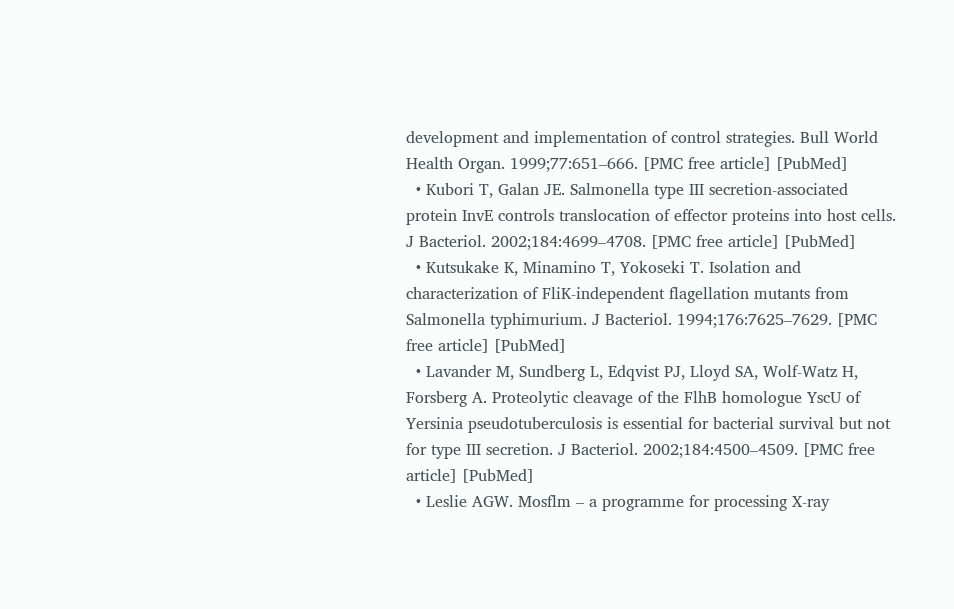development and implementation of control strategies. Bull World Health Organ. 1999;77:651–666. [PMC free article] [PubMed]
  • Kubori T, Galan JE. Salmonella type III secretion-associated protein InvE controls translocation of effector proteins into host cells. J Bacteriol. 2002;184:4699–4708. [PMC free article] [PubMed]
  • Kutsukake K, Minamino T, Yokoseki T. Isolation and characterization of FliK-independent flagellation mutants from Salmonella typhimurium. J Bacteriol. 1994;176:7625–7629. [PMC free article] [PubMed]
  • Lavander M, Sundberg L, Edqvist PJ, Lloyd SA, Wolf-Watz H, Forsberg A. Proteolytic cleavage of the FlhB homologue YscU of Yersinia pseudotuberculosis is essential for bacterial survival but not for type III secretion. J Bacteriol. 2002;184:4500–4509. [PMC free article] [PubMed]
  • Leslie AGW. Mosflm – a programme for processing X-ray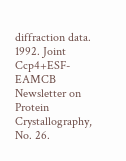diffraction data. 1992. Joint Ccp4+ESF-EAMCB Newsletter on Protein Crystallography, No. 26.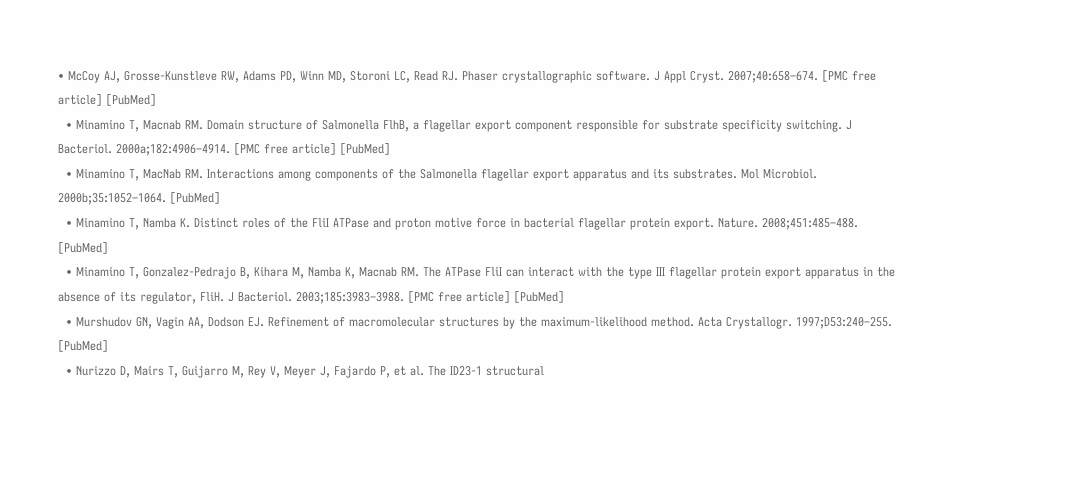• McCoy AJ, Grosse-Kunstleve RW, Adams PD, Winn MD, Storoni LC, Read RJ. Phaser crystallographic software. J Appl Cryst. 2007;40:658–674. [PMC free article] [PubMed]
  • Minamino T, Macnab RM. Domain structure of Salmonella FlhB, a flagellar export component responsible for substrate specificity switching. J Bacteriol. 2000a;182:4906–4914. [PMC free article] [PubMed]
  • Minamino T, MacNab RM. Interactions among components of the Salmonella flagellar export apparatus and its substrates. Mol Microbiol. 2000b;35:1052–1064. [PubMed]
  • Minamino T, Namba K. Distinct roles of the FliI ATPase and proton motive force in bacterial flagellar protein export. Nature. 2008;451:485–488. [PubMed]
  • Minamino T, Gonzalez-Pedrajo B, Kihara M, Namba K, Macnab RM. The ATPase FliI can interact with the type III flagellar protein export apparatus in the absence of its regulator, FliH. J Bacteriol. 2003;185:3983–3988. [PMC free article] [PubMed]
  • Murshudov GN, Vagin AA, Dodson EJ. Refinement of macromolecular structures by the maximum-likelihood method. Acta Crystallogr. 1997;D53:240–255. [PubMed]
  • Nurizzo D, Mairs T, Guijarro M, Rey V, Meyer J, Fajardo P, et al. The ID23-1 structural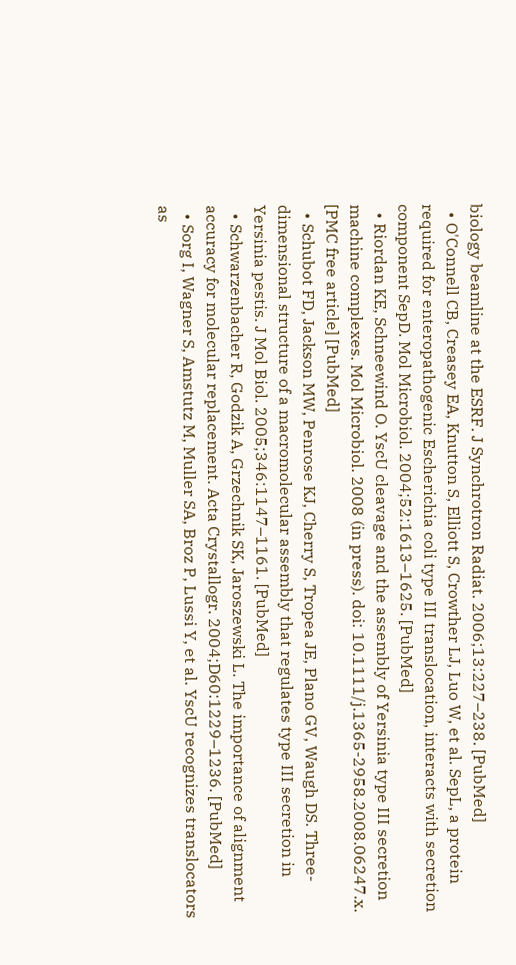biology beamline at the ESRF. J Synchrotron Radiat. 2006;13:227–238. [PubMed]
  • O'Connell CB, Creasey EA, Knutton S, Elliott S, Crowther LJ, Luo W, et al. SepL, a protein required for enteropathogenic Escherichia coli type III translocation, interacts with secretion component SepD. Mol Microbiol. 2004;52:1613–1625. [PubMed]
  • Riordan KE, Schneewind O. YscU cleavage and the assembly of Yersinia type III secretion machine complexes. Mol Microbiol. 2008 (in press). doi: 10.1111/j.1365-2958.2008.06247.x. [PMC free article] [PubMed]
  • Schubot FD, Jackson MW, Penrose KJ, Cherry S, Tropea JE, Plano GV, Waugh DS. Three-dimensional structure of a macromolecular assembly that regulates type III secretion in Yersinia pestis. J Mol Biol. 2005;346:1147–1161. [PubMed]
  • Schwarzenbacher R, Godzik A, Grzechnik SK, Jaroszewski L. The importance of alignment accuracy for molecular replacement. Acta Crystallogr. 2004;D60:1229–1236. [PubMed]
  • Sorg I, Wagner S, Amstutz M, Muller SA, Broz P, Lussi Y, et al. YscU recognizes translocators as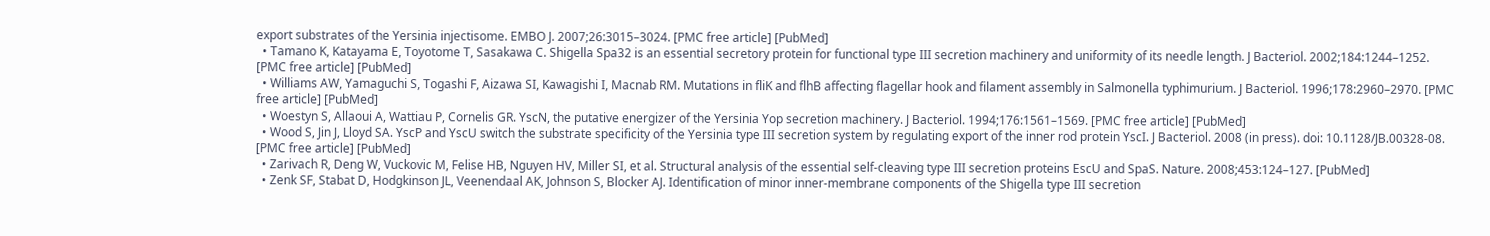export substrates of the Yersinia injectisome. EMBO J. 2007;26:3015–3024. [PMC free article] [PubMed]
  • Tamano K, Katayama E, Toyotome T, Sasakawa C. Shigella Spa32 is an essential secretory protein for functional type III secretion machinery and uniformity of its needle length. J Bacteriol. 2002;184:1244–1252. [PMC free article] [PubMed]
  • Williams AW, Yamaguchi S, Togashi F, Aizawa SI, Kawagishi I, Macnab RM. Mutations in fliK and flhB affecting flagellar hook and filament assembly in Salmonella typhimurium. J Bacteriol. 1996;178:2960–2970. [PMC free article] [PubMed]
  • Woestyn S, Allaoui A, Wattiau P, Cornelis GR. YscN, the putative energizer of the Yersinia Yop secretion machinery. J Bacteriol. 1994;176:1561–1569. [PMC free article] [PubMed]
  • Wood S, Jin J, Lloyd SA. YscP and YscU switch the substrate specificity of the Yersinia type III secretion system by regulating export of the inner rod protein YscI. J Bacteriol. 2008 (in press). doi: 10.1128/JB.00328-08. [PMC free article] [PubMed]
  • Zarivach R, Deng W, Vuckovic M, Felise HB, Nguyen HV, Miller SI, et al. Structural analysis of the essential self-cleaving type III secretion proteins EscU and SpaS. Nature. 2008;453:124–127. [PubMed]
  • Zenk SF, Stabat D, Hodgkinson JL, Veenendaal AK, Johnson S, Blocker AJ. Identification of minor inner-membrane components of the Shigella type III secretion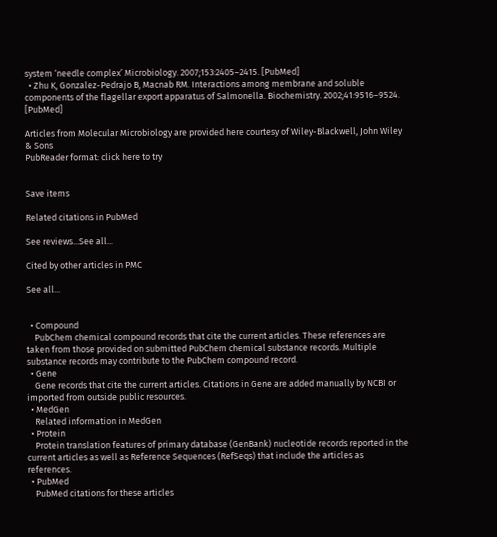system ‘needle complex’ Microbiology. 2007;153:2405–2415. [PubMed]
  • Zhu K, Gonzalez-Pedrajo B, Macnab RM. Interactions among membrane and soluble components of the flagellar export apparatus of Salmonella. Biochemistry. 2002;41:9516–9524. [PubMed]

Articles from Molecular Microbiology are provided here courtesy of Wiley-Blackwell, John Wiley & Sons
PubReader format: click here to try


Save items

Related citations in PubMed

See reviews...See all...

Cited by other articles in PMC

See all...


  • Compound
    PubChem chemical compound records that cite the current articles. These references are taken from those provided on submitted PubChem chemical substance records. Multiple substance records may contribute to the PubChem compound record.
  • Gene
    Gene records that cite the current articles. Citations in Gene are added manually by NCBI or imported from outside public resources.
  • MedGen
    Related information in MedGen
  • Protein
    Protein translation features of primary database (GenBank) nucleotide records reported in the current articles as well as Reference Sequences (RefSeqs) that include the articles as references.
  • PubMed
    PubMed citations for these articles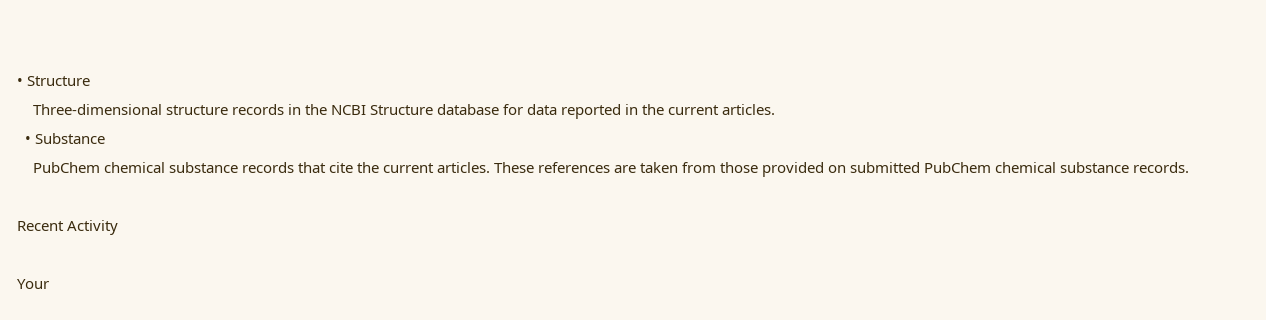• Structure
    Three-dimensional structure records in the NCBI Structure database for data reported in the current articles.
  • Substance
    PubChem chemical substance records that cite the current articles. These references are taken from those provided on submitted PubChem chemical substance records.

Recent Activity

Your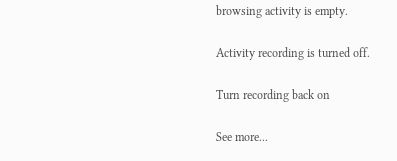browsing activity is empty.

Activity recording is turned off.

Turn recording back on

See more...